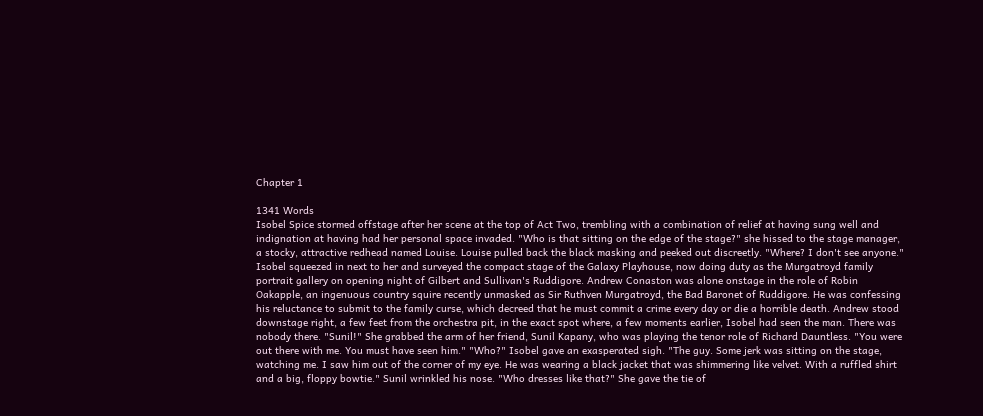Chapter 1

1341 Words
Isobel Spice stormed offstage after her scene at the top of Act Two, trembling with a combination of relief at having sung well and indignation at having had her personal space invaded. "Who is that sitting on the edge of the stage?" she hissed to the stage manager, a stocky, attractive redhead named Louise. Louise pulled back the black masking and peeked out discreetly. "Where? I don't see anyone." Isobel squeezed in next to her and surveyed the compact stage of the Galaxy Playhouse, now doing duty as the Murgatroyd family portrait gallery on opening night of Gilbert and Sullivan's Ruddigore. Andrew Conaston was alone onstage in the role of Robin Oakapple, an ingenuous country squire recently unmasked as Sir Ruthven Murgatroyd, the Bad Baronet of Ruddigore. He was confessing his reluctance to submit to the family curse, which decreed that he must commit a crime every day or die a horrible death. Andrew stood downstage right, a few feet from the orchestra pit, in the exact spot where, a few moments earlier, Isobel had seen the man. There was nobody there. "Sunil!" She grabbed the arm of her friend, Sunil Kapany, who was playing the tenor role of Richard Dauntless. "You were out there with me. You must have seen him." "Who?" Isobel gave an exasperated sigh. "The guy. Some jerk was sitting on the stage, watching me. I saw him out of the corner of my eye. He was wearing a black jacket that was shimmering like velvet. With a ruffled shirt and a big, floppy bowtie." Sunil wrinkled his nose. "Who dresses like that?" She gave the tie of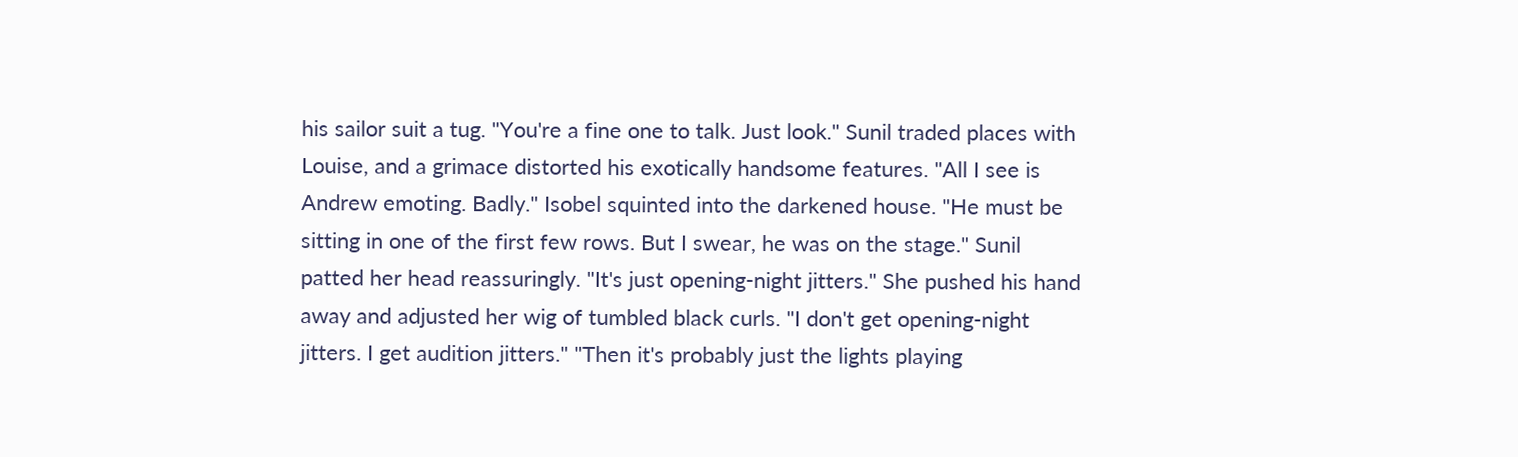his sailor suit a tug. "You're a fine one to talk. Just look." Sunil traded places with Louise, and a grimace distorted his exotically handsome features. "All I see is Andrew emoting. Badly." Isobel squinted into the darkened house. "He must be sitting in one of the first few rows. But I swear, he was on the stage." Sunil patted her head reassuringly. "It's just opening-night jitters." She pushed his hand away and adjusted her wig of tumbled black curls. "I don't get opening-night jitters. I get audition jitters." "Then it's probably just the lights playing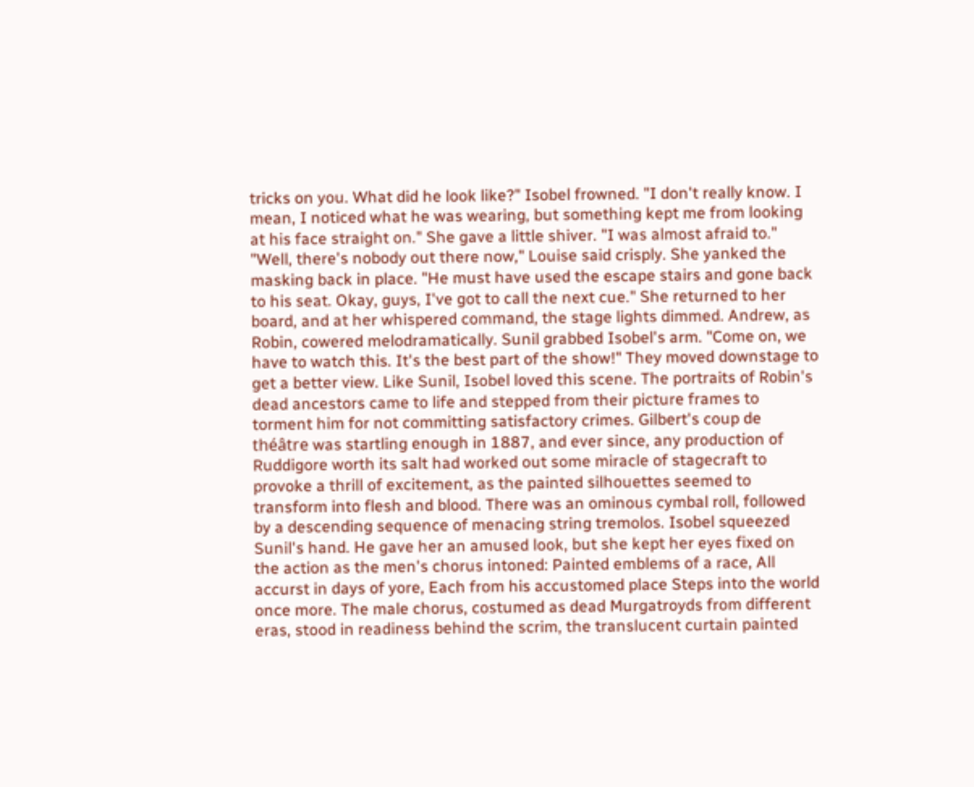tricks on you. What did he look like?" Isobel frowned. "I don't really know. I mean, I noticed what he was wearing, but something kept me from looking at his face straight on." She gave a little shiver. "I was almost afraid to." "Well, there's nobody out there now," Louise said crisply. She yanked the masking back in place. "He must have used the escape stairs and gone back to his seat. Okay, guys, I've got to call the next cue." She returned to her board, and at her whispered command, the stage lights dimmed. Andrew, as Robin, cowered melodramatically. Sunil grabbed Isobel's arm. "Come on, we have to watch this. It's the best part of the show!" They moved downstage to get a better view. Like Sunil, Isobel loved this scene. The portraits of Robin's dead ancestors came to life and stepped from their picture frames to torment him for not committing satisfactory crimes. Gilbert's coup de théâtre was startling enough in 1887, and ever since, any production of Ruddigore worth its salt had worked out some miracle of stagecraft to provoke a thrill of excitement, as the painted silhouettes seemed to transform into flesh and blood. There was an ominous cymbal roll, followed by a descending sequence of menacing string tremolos. Isobel squeezed Sunil's hand. He gave her an amused look, but she kept her eyes fixed on the action as the men's chorus intoned: Painted emblems of a race, All accurst in days of yore, Each from his accustomed place Steps into the world once more. The male chorus, costumed as dead Murgatroyds from different eras, stood in readiness behind the scrim, the translucent curtain painted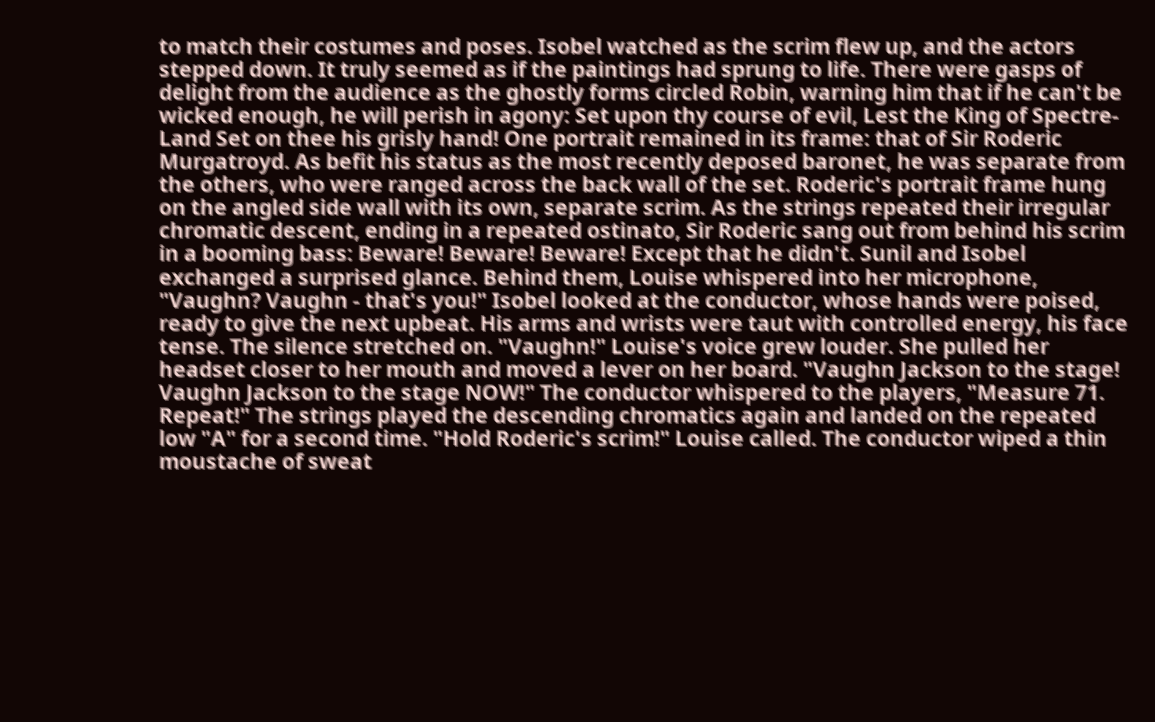to match their costumes and poses. Isobel watched as the scrim flew up, and the actors stepped down. It truly seemed as if the paintings had sprung to life. There were gasps of delight from the audience as the ghostly forms circled Robin, warning him that if he can't be wicked enough, he will perish in agony: Set upon thy course of evil, Lest the King of Spectre-Land Set on thee his grisly hand! One portrait remained in its frame: that of Sir Roderic Murgatroyd. As befit his status as the most recently deposed baronet, he was separate from the others, who were ranged across the back wall of the set. Roderic's portrait frame hung on the angled side wall with its own, separate scrim. As the strings repeated their irregular chromatic descent, ending in a repeated ostinato, Sir Roderic sang out from behind his scrim in a booming bass: Beware! Beware! Beware! Except that he didn't. Sunil and Isobel exchanged a surprised glance. Behind them, Louise whispered into her microphone, "Vaughn? Vaughn - that's you!" Isobel looked at the conductor, whose hands were poised, ready to give the next upbeat. His arms and wrists were taut with controlled energy, his face tense. The silence stretched on. "Vaughn!" Louise's voice grew louder. She pulled her headset closer to her mouth and moved a lever on her board. "Vaughn Jackson to the stage! Vaughn Jackson to the stage NOW!" The conductor whispered to the players, "Measure 71. Repeat!" The strings played the descending chromatics again and landed on the repeated low "A" for a second time. "Hold Roderic's scrim!" Louise called. The conductor wiped a thin moustache of sweat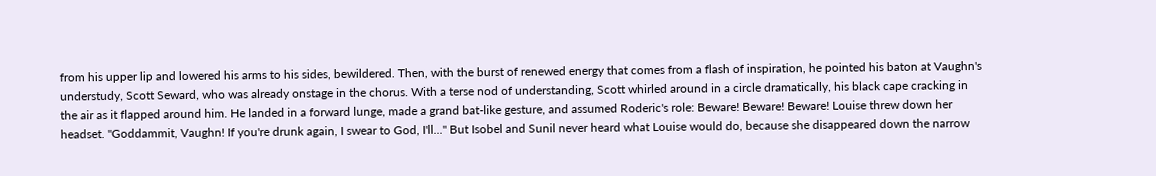from his upper lip and lowered his arms to his sides, bewildered. Then, with the burst of renewed energy that comes from a flash of inspiration, he pointed his baton at Vaughn's understudy, Scott Seward, who was already onstage in the chorus. With a terse nod of understanding, Scott whirled around in a circle dramatically, his black cape cracking in the air as it flapped around him. He landed in a forward lunge, made a grand bat-like gesture, and assumed Roderic's role: Beware! Beware! Beware! Louise threw down her headset. "Goddammit, Vaughn! If you're drunk again, I swear to God, I'll..." But Isobel and Sunil never heard what Louise would do, because she disappeared down the narrow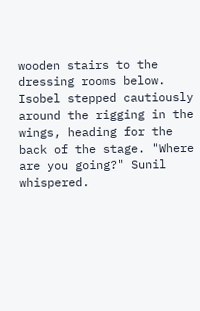wooden stairs to the dressing rooms below. Isobel stepped cautiously around the rigging in the wings, heading for the back of the stage. "Where are you going?" Sunil whispered.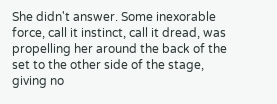She didn't answer. Some inexorable force, call it instinct, call it dread, was propelling her around the back of the set to the other side of the stage, giving no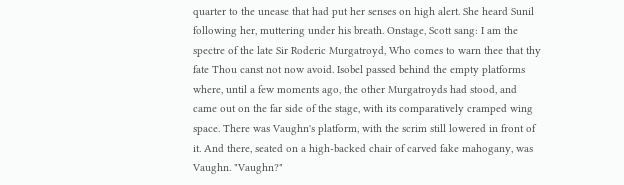quarter to the unease that had put her senses on high alert. She heard Sunil following her, muttering under his breath. Onstage, Scott sang: I am the spectre of the late Sir Roderic Murgatroyd, Who comes to warn thee that thy fate Thou canst not now avoid. Isobel passed behind the empty platforms where, until a few moments ago, the other Murgatroyds had stood, and came out on the far side of the stage, with its comparatively cramped wing space. There was Vaughn's platform, with the scrim still lowered in front of it. And there, seated on a high-backed chair of carved fake mahogany, was Vaughn. "Vaughn?"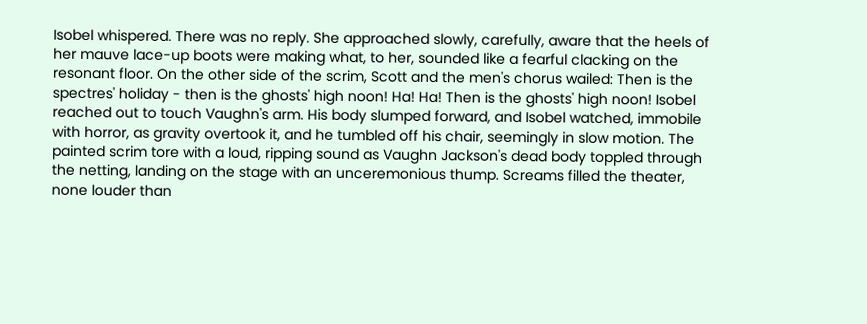Isobel whispered. There was no reply. She approached slowly, carefully, aware that the heels of her mauve lace-up boots were making what, to her, sounded like a fearful clacking on the resonant floor. On the other side of the scrim, Scott and the men's chorus wailed: Then is the spectres' holiday - then is the ghosts' high noon! Ha! Ha! Then is the ghosts' high noon! Isobel reached out to touch Vaughn's arm. His body slumped forward, and Isobel watched, immobile with horror, as gravity overtook it, and he tumbled off his chair, seemingly in slow motion. The painted scrim tore with a loud, ripping sound as Vaughn Jackson's dead body toppled through the netting, landing on the stage with an unceremonious thump. Screams filled the theater, none louder than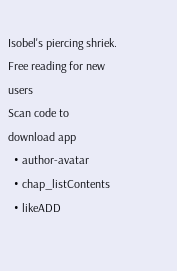Isobel's piercing shriek.
Free reading for new users
Scan code to download app
  • author-avatar
  • chap_listContents
  • likeADD